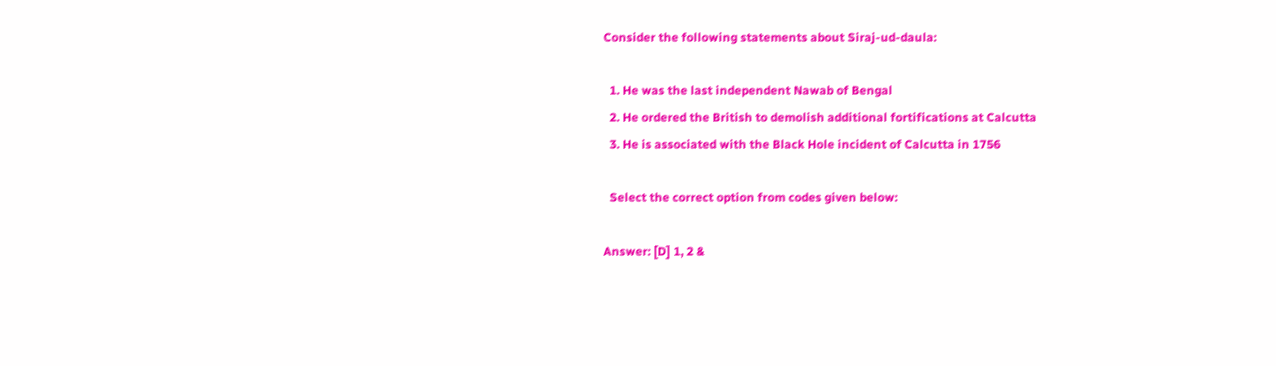Consider the following statements about Siraj-ud-daula:

  1. He was the last independent Nawab of Bengal
  2. He ordered the British to demolish additional fortifications at Calcutta
  3. He is associated with the Black Hole incident of Calcutta in 1756

  Select the correct option from codes given below:

Answer: [D] 1, 2 &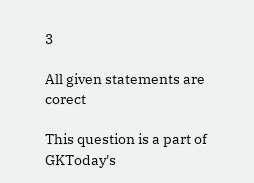3

All given statements are corect

This question is a part of GKToday's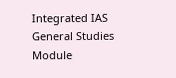Integrated IAS General Studies Module